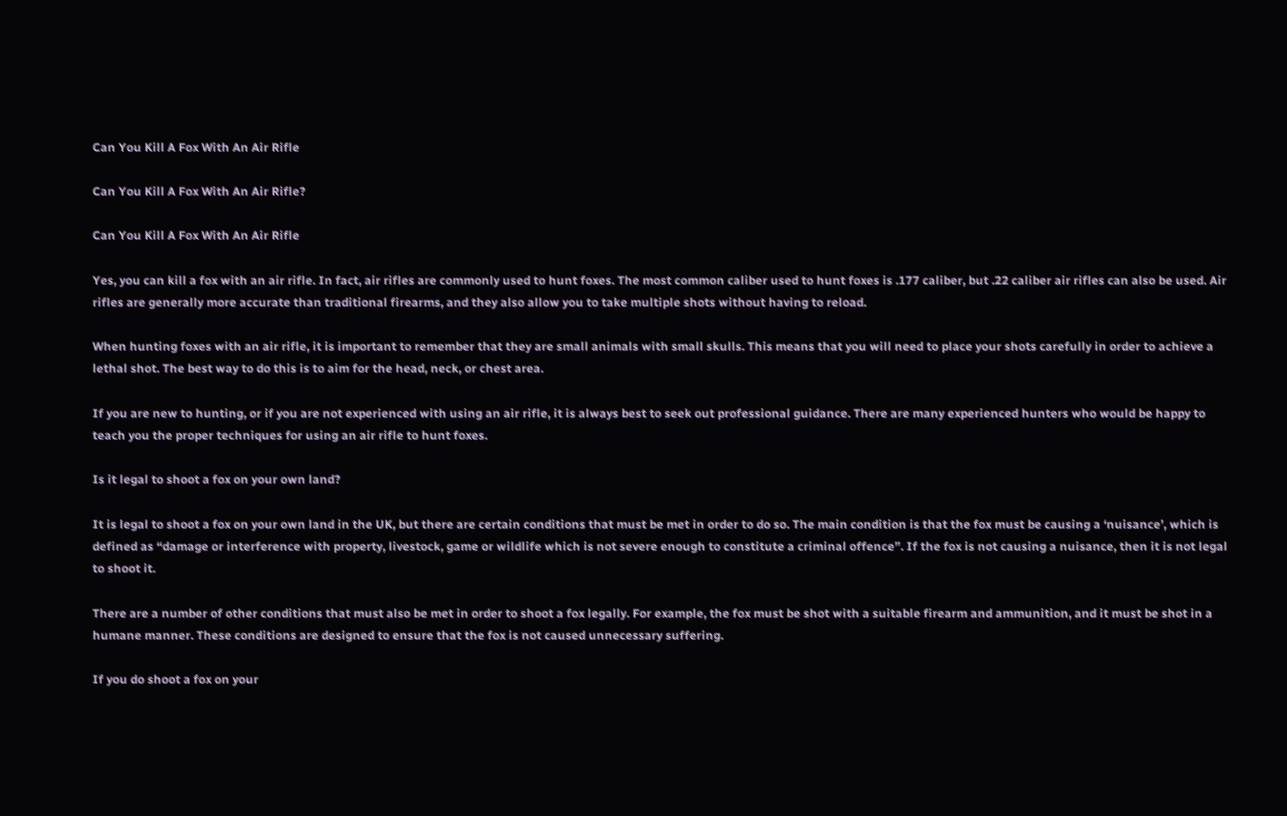Can You Kill A Fox With An Air Rifle

Can You Kill A Fox With An Air Rifle?

Can You Kill A Fox With An Air Rifle

Yes, you can kill a fox with an air rifle. In fact, air rifles are commonly used to hunt foxes. The most common caliber used to hunt foxes is .177 caliber, but .22 caliber air rifles can also be used. Air rifles are generally more accurate than traditional firearms, and they also allow you to take multiple shots without having to reload.

When hunting foxes with an air rifle, it is important to remember that they are small animals with small skulls. This means that you will need to place your shots carefully in order to achieve a lethal shot. The best way to do this is to aim for the head, neck, or chest area.

If you are new to hunting, or if you are not experienced with using an air rifle, it is always best to seek out professional guidance. There are many experienced hunters who would be happy to teach you the proper techniques for using an air rifle to hunt foxes.

Is it legal to shoot a fox on your own land?

It is legal to shoot a fox on your own land in the UK, but there are certain conditions that must be met in order to do so. The main condition is that the fox must be causing a ‘nuisance’, which is defined as “damage or interference with property, livestock, game or wildlife which is not severe enough to constitute a criminal offence”. If the fox is not causing a nuisance, then it is not legal to shoot it.

There are a number of other conditions that must also be met in order to shoot a fox legally. For example, the fox must be shot with a suitable firearm and ammunition, and it must be shot in a humane manner. These conditions are designed to ensure that the fox is not caused unnecessary suffering.

If you do shoot a fox on your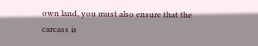own land, you must also ensure that the carcass is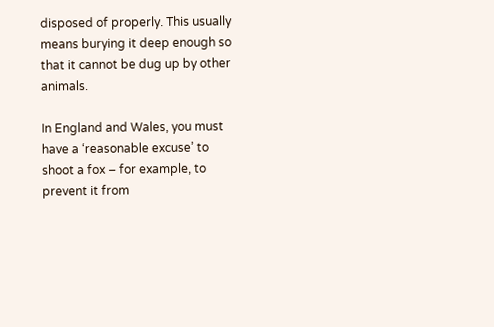disposed of properly. This usually means burying it deep enough so that it cannot be dug up by other animals.

In England and Wales, you must have a ‘reasonable excuse’ to shoot a fox – for example, to prevent it from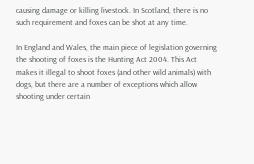causing damage or killing livestock. In Scotland, there is no such requirement and foxes can be shot at any time.

In England and Wales, the main piece of legislation governing the shooting of foxes is the Hunting Act 2004. This Act makes it illegal to shoot foxes (and other wild animals) with dogs, but there are a number of exceptions which allow shooting under certain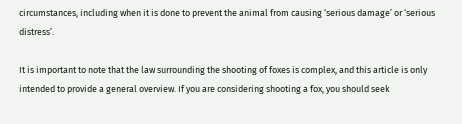circumstances, including when it is done to prevent the animal from causing ‘serious damage’ or ‘serious distress’.

It is important to note that the law surrounding the shooting of foxes is complex, and this article is only intended to provide a general overview. If you are considering shooting a fox, you should seek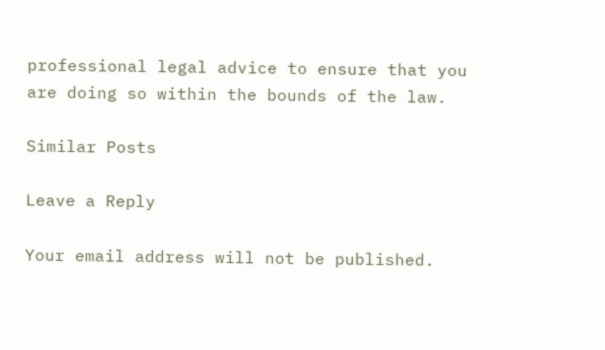professional legal advice to ensure that you are doing so within the bounds of the law.

Similar Posts

Leave a Reply

Your email address will not be published.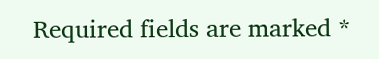Required fields are marked *